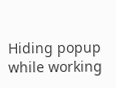Hiding popup while working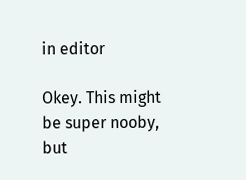in editor

Okey. This might be super nooby, but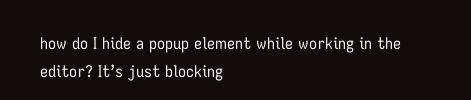how do I hide a popup element while working in the editor? It’s just blocking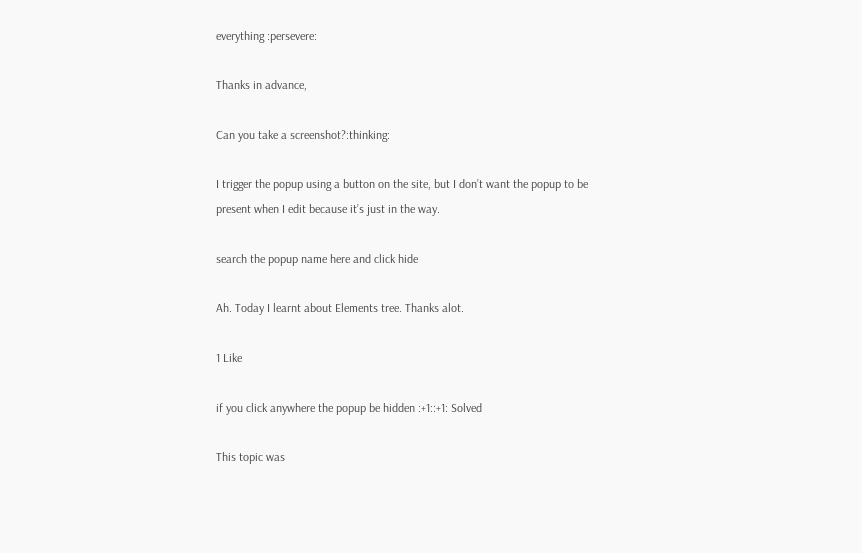everything :persevere:

Thanks in advance,

Can you take a screenshot?:thinking:

I trigger the popup using a button on the site, but I don’t want the popup to be present when I edit because it’s just in the way.

search the popup name here and click hide

Ah. Today I learnt about Elements tree. Thanks alot.

1 Like

if you click anywhere the popup be hidden :+1::+1: Solved

This topic was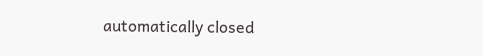automatically closed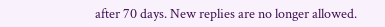after 70 days. New replies are no longer allowed.